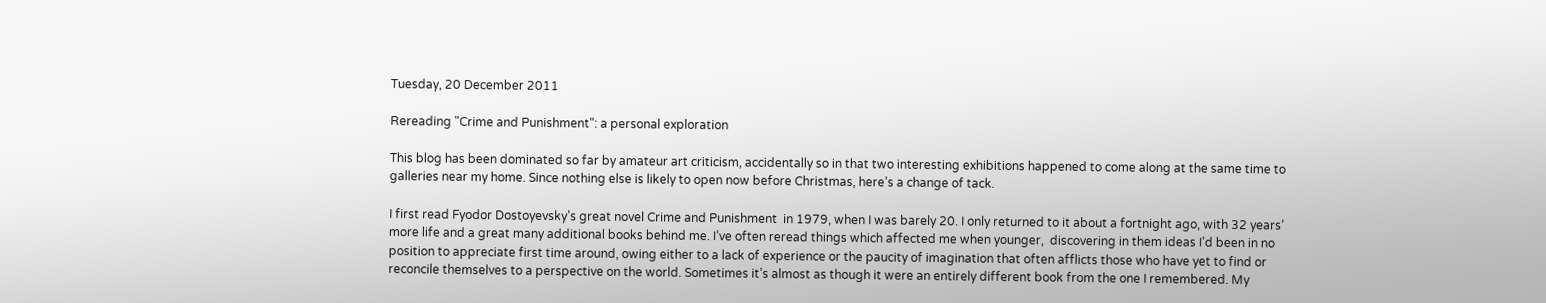Tuesday, 20 December 2011

Rereading "Crime and Punishment": a personal exploration

This blog has been dominated so far by amateur art criticism, accidentally so in that two interesting exhibitions happened to come along at the same time to galleries near my home. Since nothing else is likely to open now before Christmas, here’s a change of tack.

I first read Fyodor Dostoyevsky’s great novel Crime and Punishment  in 1979, when I was barely 20. I only returned to it about a fortnight ago, with 32 years’ more life and a great many additional books behind me. I’ve often reread things which affected me when younger,  discovering in them ideas I’d been in no position to appreciate first time around, owing either to a lack of experience or the paucity of imagination that often afflicts those who have yet to find or reconcile themselves to a perspective on the world. Sometimes it’s almost as though it were an entirely different book from the one I remembered. My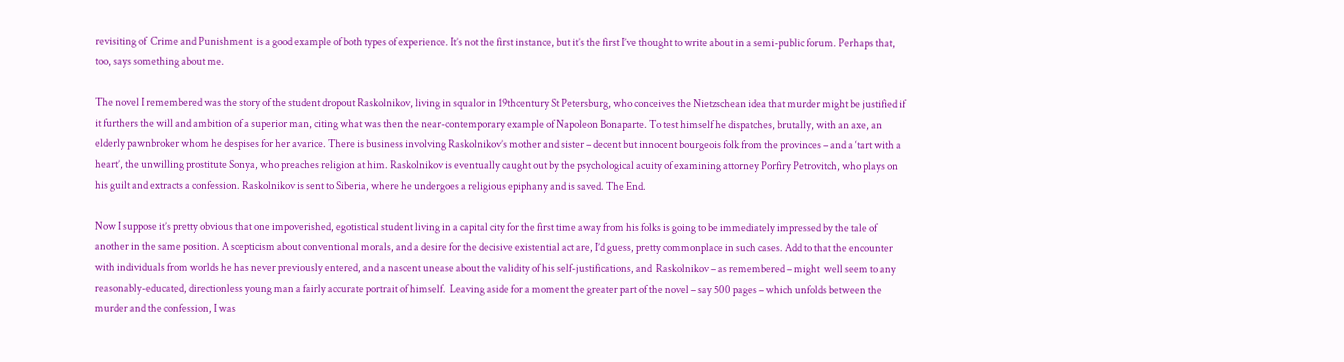revisiting of  Crime and Punishment  is a good example of both types of experience. It’s not the first instance, but it’s the first I’ve thought to write about in a semi-public forum. Perhaps that, too, says something about me.

The novel I remembered was the story of the student dropout Raskolnikov, living in squalor in 19thcentury St Petersburg, who conceives the Nietzschean idea that murder might be justified if it furthers the will and ambition of a superior man, citing what was then the near-contemporary example of Napoleon Bonaparte. To test himself he dispatches, brutally, with an axe, an elderly pawnbroker whom he despises for her avarice. There is business involving Raskolnikov’s mother and sister – decent but innocent bourgeois folk from the provinces – and a ‘tart with a heart’, the unwilling prostitute Sonya, who preaches religion at him. Raskolnikov is eventually caught out by the psychological acuity of examining attorney Porfiry Petrovitch, who plays on his guilt and extracts a confession. Raskolnikov is sent to Siberia, where he undergoes a religious epiphany and is saved. The End.

Now I suppose it’s pretty obvious that one impoverished, egotistical student living in a capital city for the first time away from his folks is going to be immediately impressed by the tale of another in the same position. A scepticism about conventional morals, and a desire for the decisive existential act are, I’d guess, pretty commonplace in such cases. Add to that the encounter with individuals from worlds he has never previously entered, and a nascent unease about the validity of his self-justifications, and  Raskolnikov – as remembered – might  well seem to any reasonably-educated, directionless young man a fairly accurate portrait of himself.  Leaving aside for a moment the greater part of the novel – say 500 pages – which unfolds between the murder and the confession, I was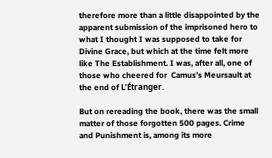therefore more than a little disappointed by the apparent submission of the imprisoned hero to what I thought I was supposed to take for Divine Grace, but which at the time felt more like The Establishment. I was, after all, one of those who cheered for  Camus’s Meursault at the end of L’Étranger.

But on rereading the book, there was the small matter of those forgotten 500 pages. Crime and Punishment is, among its more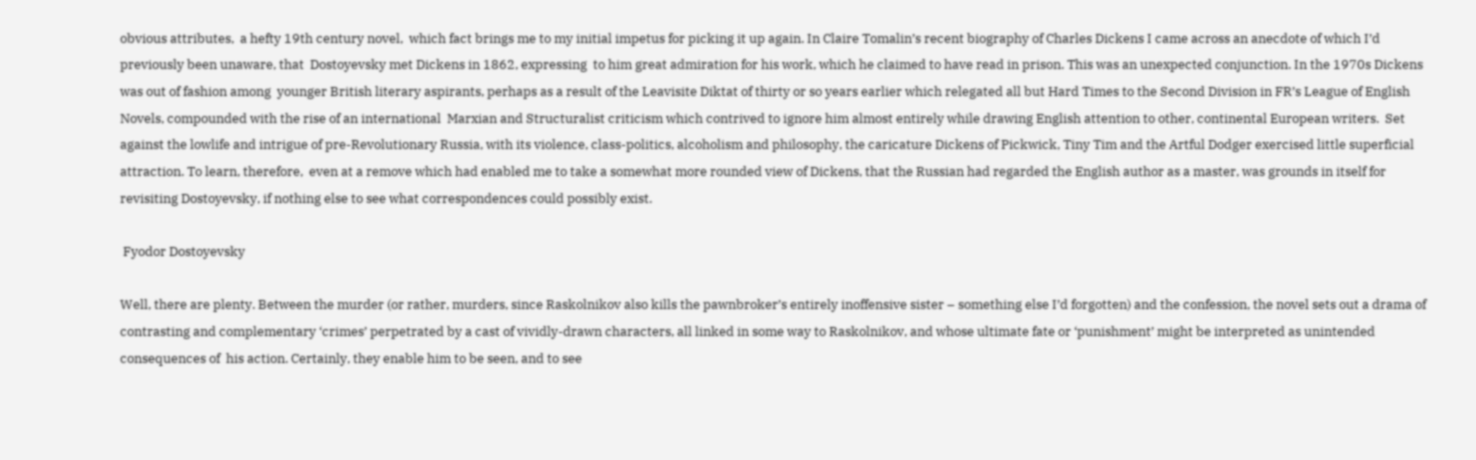obvious attributes,  a hefty 19th century novel,  which fact brings me to my initial impetus for picking it up again. In Claire Tomalin’s recent biography of Charles Dickens I came across an anecdote of which I’d previously been unaware, that  Dostoyevsky met Dickens in 1862, expressing  to him great admiration for his work, which he claimed to have read in prison. This was an unexpected conjunction. In the 1970s Dickens was out of fashion among  younger British literary aspirants, perhaps as a result of the Leavisite Diktat of thirty or so years earlier which relegated all but Hard Times to the Second Division in FR’s League of English Novels, compounded with the rise of an international  Marxian and Structuralist criticism which contrived to ignore him almost entirely while drawing English attention to other, continental European writers.  Set against the lowlife and intrigue of pre-Revolutionary Russia, with its violence, class-politics, alcoholism and philosophy, the caricature Dickens of Pickwick, Tiny Tim and the Artful Dodger exercised little superficial attraction. To learn, therefore,  even at a remove which had enabled me to take a somewhat more rounded view of Dickens, that the Russian had regarded the English author as a master, was grounds in itself for revisiting Dostoyevsky, if nothing else to see what correspondences could possibly exist.

 Fyodor Dostoyevsky

Well, there are plenty. Between the murder (or rather, murders, since Raskolnikov also kills the pawnbroker’s entirely inoffensive sister – something else I’d forgotten) and the confession, the novel sets out a drama of contrasting and complementary ‘crimes’ perpetrated by a cast of vividly-drawn characters, all linked in some way to Raskolnikov, and whose ultimate fate or ‘punishment’ might be interpreted as unintended consequences of  his action. Certainly, they enable him to be seen, and to see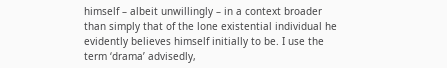himself – albeit unwillingly – in a context broader than simply that of the lone existential individual he evidently believes himself initially to be. I use the term ‘drama’ advisedly,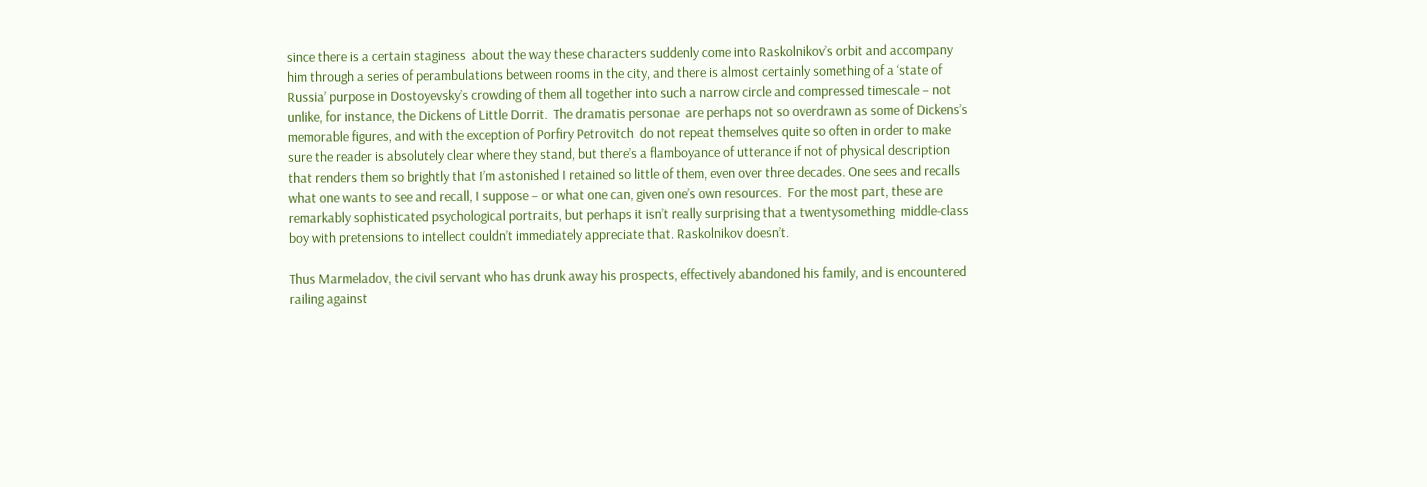since there is a certain staginess  about the way these characters suddenly come into Raskolnikov’s orbit and accompany him through a series of perambulations between rooms in the city, and there is almost certainly something of a ‘state of Russia’ purpose in Dostoyevsky’s crowding of them all together into such a narrow circle and compressed timescale – not unlike, for instance, the Dickens of Little Dorrit.  The dramatis personae  are perhaps not so overdrawn as some of Dickens’s memorable figures, and with the exception of Porfiry Petrovitch  do not repeat themselves quite so often in order to make sure the reader is absolutely clear where they stand, but there’s a flamboyance of utterance if not of physical description that renders them so brightly that I’m astonished I retained so little of them, even over three decades. One sees and recalls what one wants to see and recall, I suppose – or what one can, given one’s own resources.  For the most part, these are remarkably sophisticated psychological portraits, but perhaps it isn’t really surprising that a twentysomething  middle-class boy with pretensions to intellect couldn’t immediately appreciate that. Raskolnikov doesn’t.

Thus Marmeladov, the civil servant who has drunk away his prospects, effectively abandoned his family, and is encountered railing against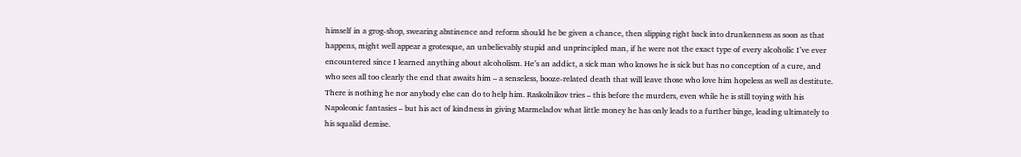himself in a grog-shop, swearing abstinence and reform should he be given a chance, then slipping right back into drunkenness as soon as that happens, might well appear a grotesque, an unbelievably stupid and unprincipled man, if he were not the exact type of every alcoholic I’ve ever encountered since I learned anything about alcoholism. He’s an addict, a sick man who knows he is sick but has no conception of a cure, and who sees all too clearly the end that awaits him – a senseless, booze-related death that will leave those who love him hopeless as well as destitute. There is nothing he nor anybody else can do to help him. Raskolnikov tries – this before the murders, even while he is still toying with his Napoleonic fantasies – but his act of kindness in giving Marmeladov what little money he has only leads to a further binge, leading ultimately to his squalid demise.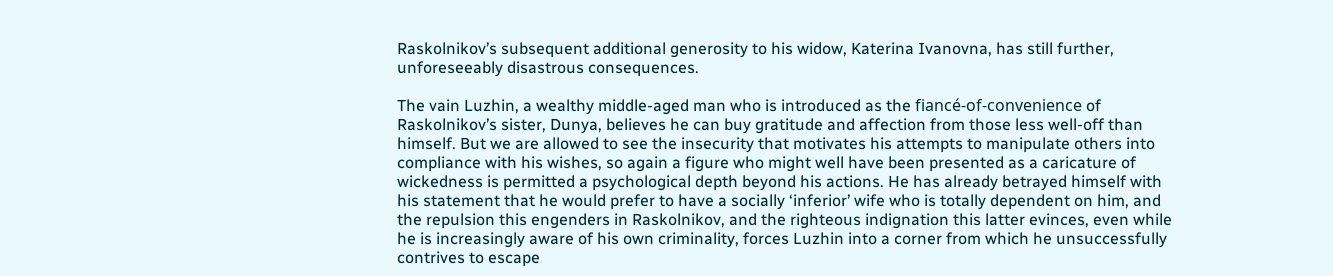Raskolnikov’s subsequent additional generosity to his widow, Katerina Ivanovna, has still further, unforeseeably disastrous consequences.

The vain Luzhin, a wealthy middle-aged man who is introduced as the fiancé-of-convenience of Raskolnikov’s sister, Dunya, believes he can buy gratitude and affection from those less well-off than himself. But we are allowed to see the insecurity that motivates his attempts to manipulate others into compliance with his wishes, so again a figure who might well have been presented as a caricature of wickedness is permitted a psychological depth beyond his actions. He has already betrayed himself with his statement that he would prefer to have a socially ‘inferior’ wife who is totally dependent on him, and the repulsion this engenders in Raskolnikov, and the righteous indignation this latter evinces, even while he is increasingly aware of his own criminality, forces Luzhin into a corner from which he unsuccessfully contrives to escape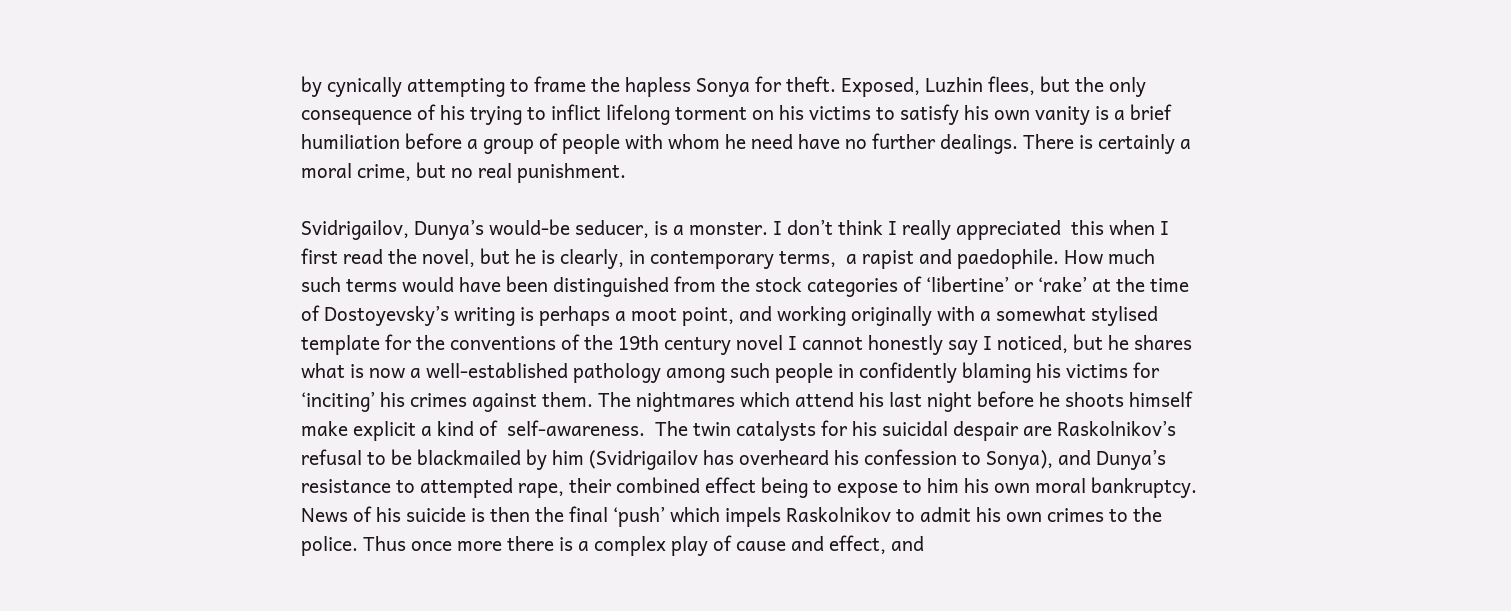by cynically attempting to frame the hapless Sonya for theft. Exposed, Luzhin flees, but the only consequence of his trying to inflict lifelong torment on his victims to satisfy his own vanity is a brief humiliation before a group of people with whom he need have no further dealings. There is certainly a moral crime, but no real punishment.

Svidrigailov, Dunya’s would-be seducer, is a monster. I don’t think I really appreciated  this when I first read the novel, but he is clearly, in contemporary terms,  a rapist and paedophile. How much such terms would have been distinguished from the stock categories of ‘libertine’ or ‘rake’ at the time of Dostoyevsky’s writing is perhaps a moot point, and working originally with a somewhat stylised template for the conventions of the 19th century novel I cannot honestly say I noticed, but he shares what is now a well-established pathology among such people in confidently blaming his victims for ‘inciting’ his crimes against them. The nightmares which attend his last night before he shoots himself make explicit a kind of  self-awareness.  The twin catalysts for his suicidal despair are Raskolnikov’s refusal to be blackmailed by him (Svidrigailov has overheard his confession to Sonya), and Dunya’s resistance to attempted rape, their combined effect being to expose to him his own moral bankruptcy.  News of his suicide is then the final ‘push’ which impels Raskolnikov to admit his own crimes to the police. Thus once more there is a complex play of cause and effect, and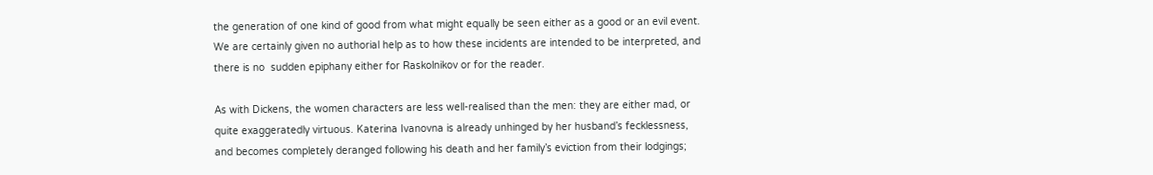the generation of one kind of good from what might equally be seen either as a good or an evil event. We are certainly given no authorial help as to how these incidents are intended to be interpreted, and there is no  sudden epiphany either for Raskolnikov or for the reader.

As with Dickens, the women characters are less well-realised than the men: they are either mad, or quite exaggeratedly virtuous. Katerina Ivanovna is already unhinged by her husband’s fecklessness, and becomes completely deranged following his death and her family’s eviction from their lodgings;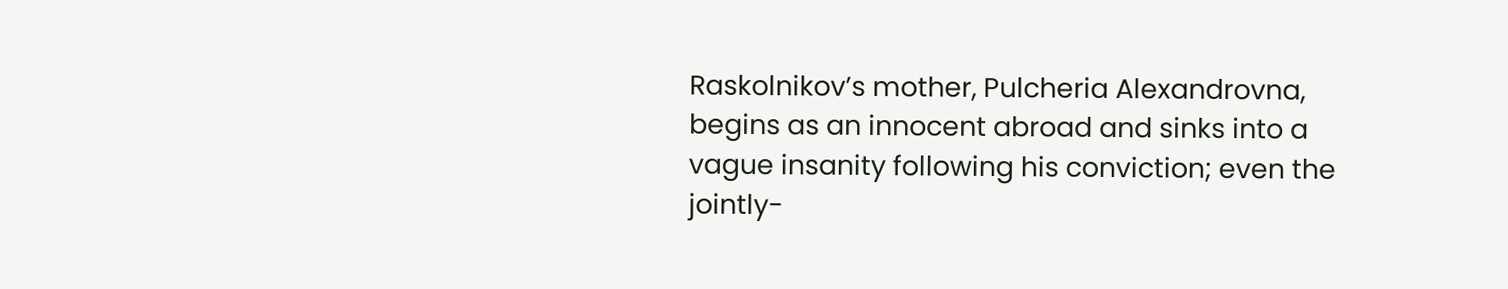Raskolnikov’s mother, Pulcheria Alexandrovna, begins as an innocent abroad and sinks into a vague insanity following his conviction; even the jointly-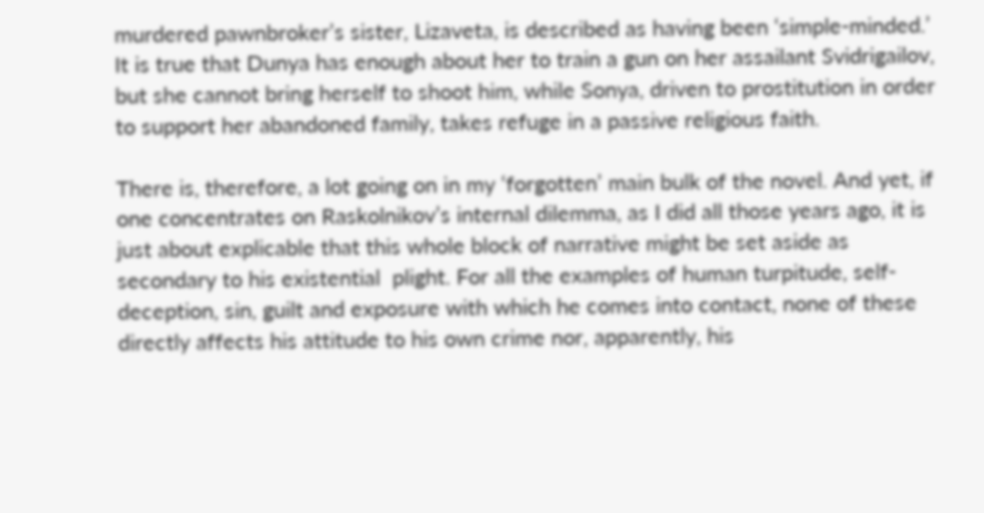murdered pawnbroker’s sister, Lizaveta, is described as having been ‘simple-minded.’  It is true that Dunya has enough about her to train a gun on her assailant Svidrigailov, but she cannot bring herself to shoot him, while Sonya, driven to prostitution in order to support her abandoned family, takes refuge in a passive religious faith.

There is, therefore, a lot going on in my ‘forgotten’ main bulk of the novel. And yet, if one concentrates on Raskolnikov’s internal dilemma, as I did all those years ago, it is just about explicable that this whole block of narrative might be set aside as secondary to his existential  plight. For all the examples of human turpitude, self-deception, sin, guilt and exposure with which he comes into contact, none of these directly affects his attitude to his own crime nor, apparently, his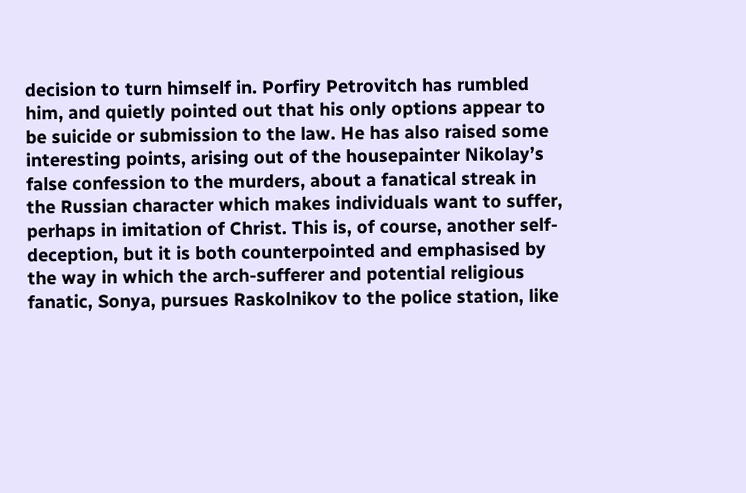decision to turn himself in. Porfiry Petrovitch has rumbled him, and quietly pointed out that his only options appear to be suicide or submission to the law. He has also raised some interesting points, arising out of the housepainter Nikolay’s false confession to the murders, about a fanatical streak in the Russian character which makes individuals want to suffer, perhaps in imitation of Christ. This is, of course, another self-deception, but it is both counterpointed and emphasised by the way in which the arch-sufferer and potential religious fanatic, Sonya, pursues Raskolnikov to the police station, like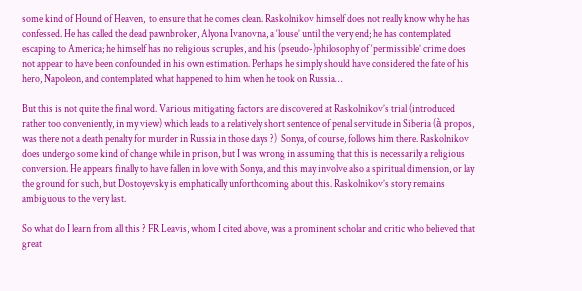some kind of Hound of Heaven,  to ensure that he comes clean. Raskolnikov himself does not really know why he has confessed. He has called the dead pawnbroker, Alyona Ivanovna, a ‘louse’ until the very end; he has contemplated escaping to America; he himself has no religious scruples, and his (pseudo-)philosophy of ‘permissible’ crime does not appear to have been confounded in his own estimation. Perhaps he simply should have considered the fate of his hero, Napoleon, and contemplated what happened to him when he took on Russia…

But this is not quite the final word. Various mitigating factors are discovered at Raskolnikov’s trial (introduced rather too conveniently, in my view) which leads to a relatively short sentence of penal servitude in Siberia (à propos, was there not a death penalty for murder in Russia in those days ?)  Sonya, of course, follows him there. Raskolnikov does undergo some kind of change while in prison, but I was wrong in assuming that this is necessarily a religious conversion. He appears finally to have fallen in love with Sonya, and this may involve also a spiritual dimension, or lay the ground for such, but Dostoyevsky is emphatically unforthcoming about this. Raskolnikov’s story remains ambiguous to the very last.

So what do I learn from all this ? FR Leavis, whom I cited above, was a prominent scholar and critic who believed that great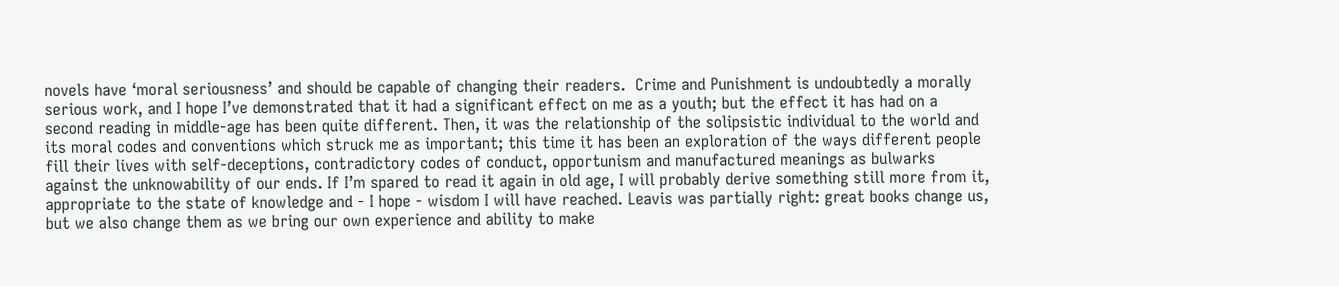novels have ‘moral seriousness’ and should be capable of changing their readers.  Crime and Punishment is undoubtedly a morally serious work, and I hope I’ve demonstrated that it had a significant effect on me as a youth; but the effect it has had on a second reading in middle-age has been quite different. Then, it was the relationship of the solipsistic individual to the world and its moral codes and conventions which struck me as important; this time it has been an exploration of the ways different people fill their lives with self-deceptions, contradictory codes of conduct, opportunism and manufactured meanings as bulwarks against the unknowability of our ends. If I’m spared to read it again in old age, I will probably derive something still more from it, appropriate to the state of knowledge and - I hope - wisdom I will have reached. Leavis was partially right: great books change us, but we also change them as we bring our own experience and ability to make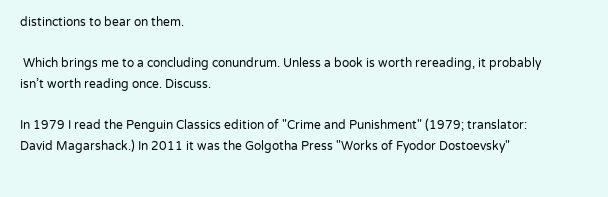distinctions to bear on them.

 Which brings me to a concluding conundrum. Unless a book is worth rereading, it probably isn’t worth reading once. Discuss.

In 1979 I read the Penguin Classics edition of "Crime and Punishment" (1979; translator: David Magarshack.) In 2011 it was the Golgotha Press "Works of Fyodor Dostoevsky"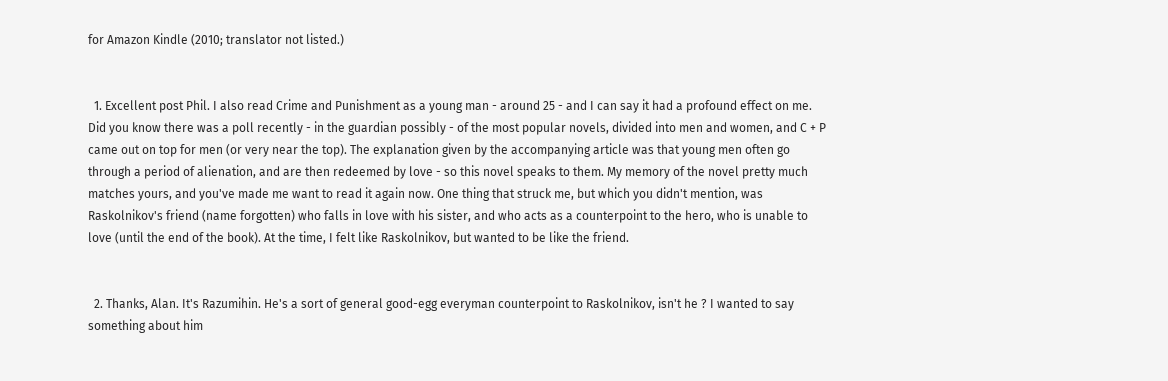for Amazon Kindle (2010; translator not listed.)


  1. Excellent post Phil. I also read Crime and Punishment as a young man - around 25 - and I can say it had a profound effect on me. Did you know there was a poll recently - in the guardian possibly - of the most popular novels, divided into men and women, and C + P came out on top for men (or very near the top). The explanation given by the accompanying article was that young men often go through a period of alienation, and are then redeemed by love - so this novel speaks to them. My memory of the novel pretty much matches yours, and you've made me want to read it again now. One thing that struck me, but which you didn't mention, was Raskolnikov's friend (name forgotten) who falls in love with his sister, and who acts as a counterpoint to the hero, who is unable to love (until the end of the book). At the time, I felt like Raskolnikov, but wanted to be like the friend.


  2. Thanks, Alan. It's Razumihin. He's a sort of general good-egg everyman counterpoint to Raskolnikov, isn't he ? I wanted to say something about him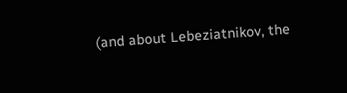(and about Lebeziatnikov, the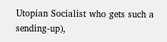Utopian Socialist who gets such a sending-up),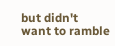but didn't want to ramble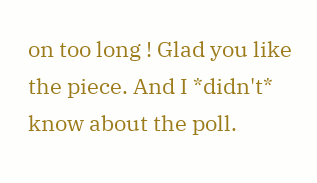on too long ! Glad you like the piece. And I *didn't* know about the poll.